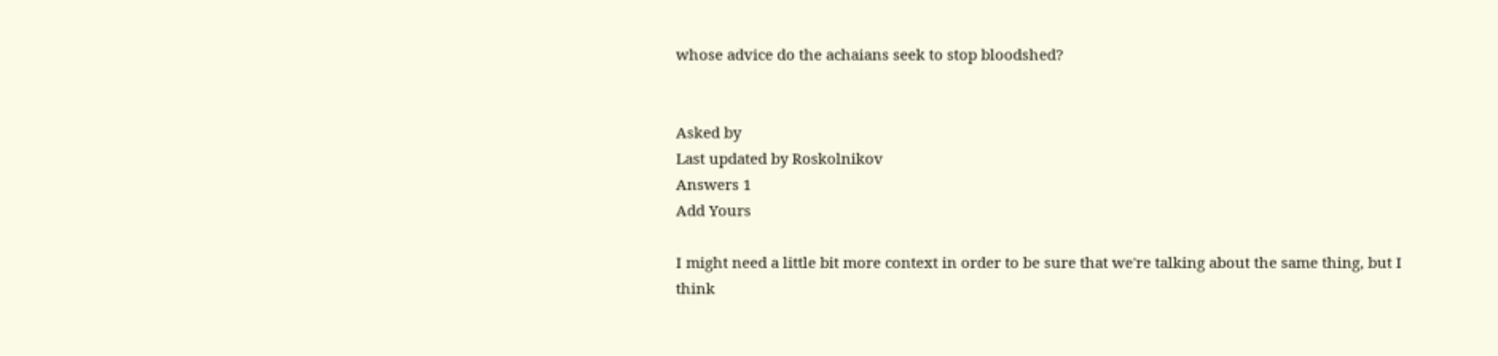whose advice do the achaians seek to stop bloodshed?


Asked by
Last updated by Roskolnikov
Answers 1
Add Yours

I might need a little bit more context in order to be sure that we're talking about the same thing, but I think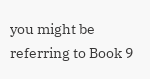you might be referring to Book 9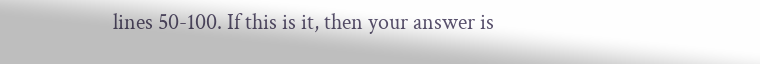lines 50-100. If this is it, then your answer is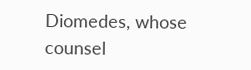Diomedes, whose counsel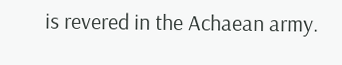is revered in the Achaean army.